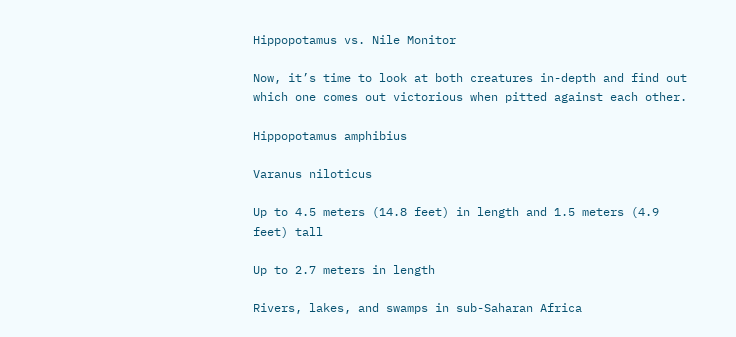Hippopotamus vs. Nile Monitor

Now, it’s time to look at both creatures in-depth and find out which one comes out victorious when pitted against each other.

Hippopotamus amphibius

Varanus niloticus

Up to 4.5 meters (14.8 feet) in length and 1.5 meters (4.9 feet) tall

Up to 2.7 meters in length

Rivers, lakes, and swamps in sub-Saharan Africa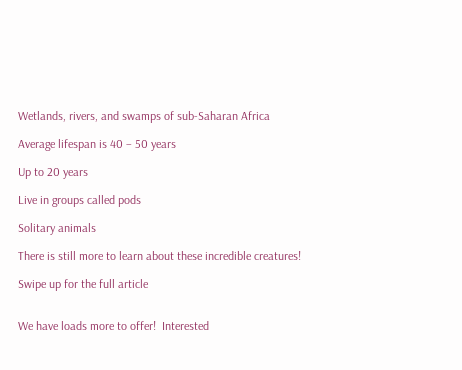Wetlands, rivers, and swamps of sub-Saharan Africa

Average lifespan is 40 – 50 years

Up to 20 years

Live in groups called pods

Solitary animals

There is still more to learn about these incredible creatures!

Swipe up for the full article


We have loads more to offer!  Interested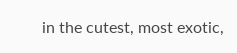in the cutest, most exotic,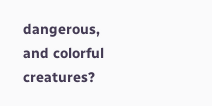dangerous, and colorful creatures?